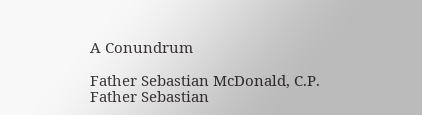A Conundrum

Father Sebastian McDonald, C.P.
Father Sebastian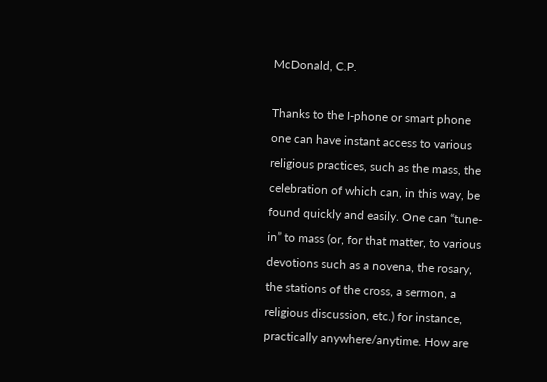McDonald, C.P.

Thanks to the I-phone or smart phone one can have instant access to various religious practices, such as the mass, the celebration of which can, in this way, be found quickly and easily. One can “tune-in” to mass (or, for that matter, to various devotions such as a novena, the rosary, the stations of the cross, a sermon, a religious discussion, etc.) for instance, practically anywhere/anytime. How are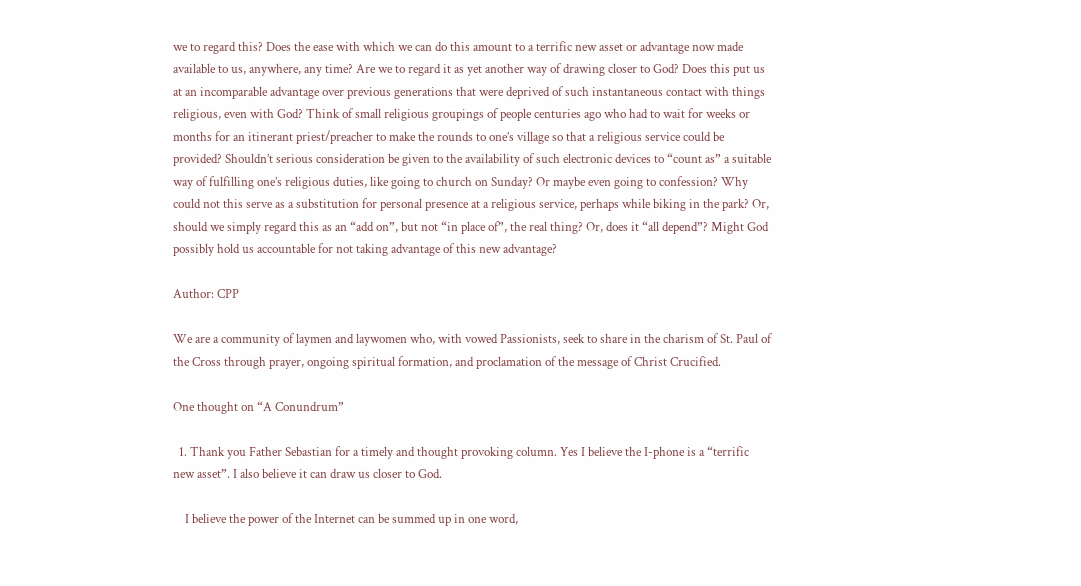we to regard this? Does the ease with which we can do this amount to a terrific new asset or advantage now made available to us, anywhere, any time? Are we to regard it as yet another way of drawing closer to God? Does this put us at an incomparable advantage over previous generations that were deprived of such instantaneous contact with things religious, even with God? Think of small religious groupings of people centuries ago who had to wait for weeks or months for an itinerant priest/preacher to make the rounds to one’s village so that a religious service could be provided? Shouldn’t serious consideration be given to the availability of such electronic devices to “count as” a suitable way of fulfilling one’s religious duties, like going to church on Sunday? Or maybe even going to confession? Why could not this serve as a substitution for personal presence at a religious service, perhaps while biking in the park? Or, should we simply regard this as an “add on”, but not “in place of”, the real thing? Or, does it “all depend”? Might God possibly hold us accountable for not taking advantage of this new advantage?

Author: CPP

We are a community of laymen and laywomen who, with vowed Passionists, seek to share in the charism of St. Paul of the Cross through prayer, ongoing spiritual formation, and proclamation of the message of Christ Crucified.

One thought on “A Conundrum”

  1. Thank you Father Sebastian for a timely and thought provoking column. Yes I believe the I-phone is a “terrific new asset”. I also believe it can draw us closer to God.

    I believe the power of the Internet can be summed up in one word,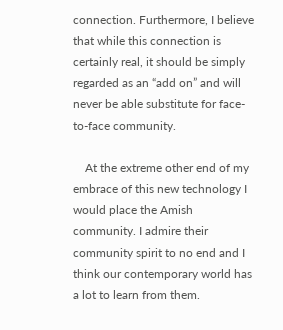connection. Furthermore, I believe that while this connection is certainly real, it should be simply regarded as an “add on” and will never be able substitute for face-to-face community.

    At the extreme other end of my embrace of this new technology I would place the Amish community. I admire their community spirit to no end and I think our contemporary world has a lot to learn from them.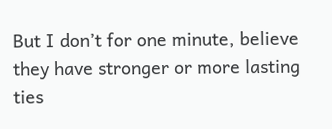But I don’t for one minute, believe they have stronger or more lasting ties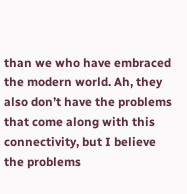than we who have embraced the modern world. Ah, they also don’t have the problems that come along with this connectivity, but I believe the problems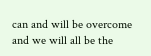can and will be overcome and we will all be the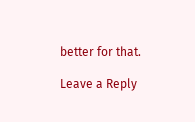better for that.

Leave a Reply